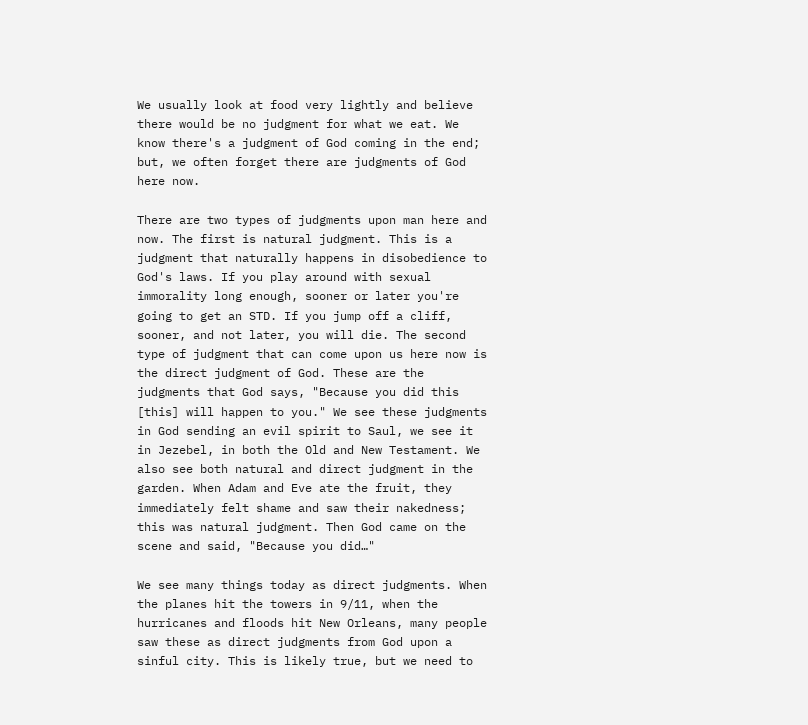We usually look at food very lightly and believe there would be no judgment for what we eat. We know there's a judgment of God coming in the end; but, we often forget there are judgments of God here now.

There are two types of judgments upon man here and now. The first is natural judgment. This is a judgment that naturally happens in disobedience to God's laws. If you play around with sexual immorality long enough, sooner or later you're going to get an STD. If you jump off a cliff, sooner, and not later, you will die. The second type of judgment that can come upon us here now is the direct judgment of God. These are the judgments that God says, "Because you did this [this] will happen to you." We see these judgments in God sending an evil spirit to Saul, we see it in Jezebel, in both the Old and New Testament. We also see both natural and direct judgment in the garden. When Adam and Eve ate the fruit, they immediately felt shame and saw their nakedness; this was natural judgment. Then God came on the scene and said, "Because you did…"

We see many things today as direct judgments. When the planes hit the towers in 9/11, when the hurricanes and floods hit New Orleans, many people saw these as direct judgments from God upon a sinful city. This is likely true, but we need to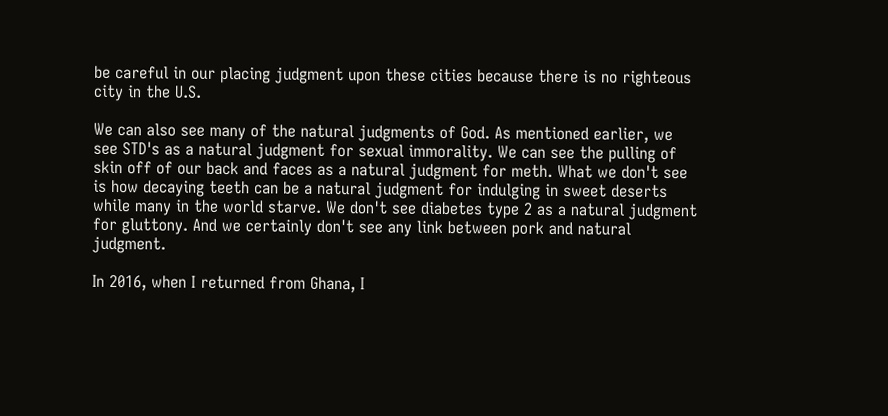be careful in our placing judgment upon these cities because there is no righteous city in the U.S.

We can also see many of the natural judgments of God. As mentioned earlier, we see STD's as a natural judgment for sexual immorality. We can see the pulling of skin off of our back and faces as a natural judgment for meth. What we don't see is how decaying teeth can be a natural judgment for indulging in sweet deserts while many in the world starve. We don't see diabetes type 2 as a natural judgment for gluttony. And we certainly don't see any link between pork and natural judgment.

In 2016, when I returned from Ghana, I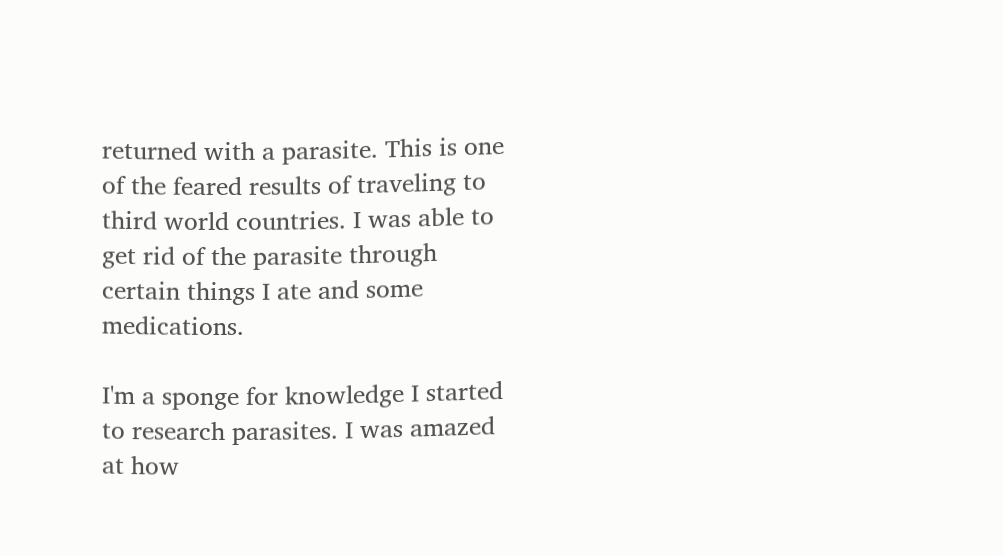returned with a parasite. This is one of the feared results of traveling to third world countries. I was able to get rid of the parasite through certain things I ate and some medications.

I'm a sponge for knowledge I started to research parasites. I was amazed at how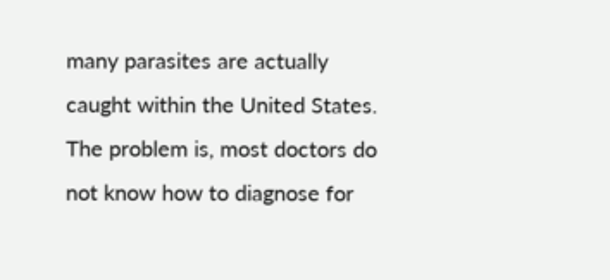many parasites are actually caught within the United States. The problem is, most doctors do not know how to diagnose for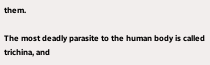them.

The most deadly parasite to the human body is called trichina, and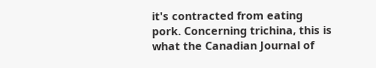it's contracted from eating pork. Concerning trichina, this is what the Canadian Journal of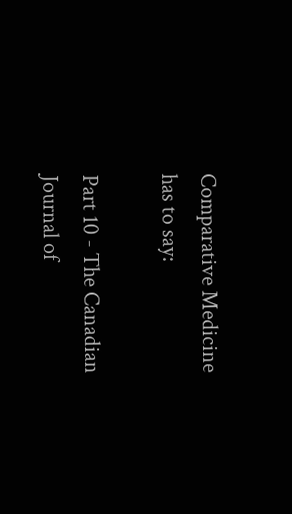Comparative Medicine has to say:

Part 10 - The Canadian Journal of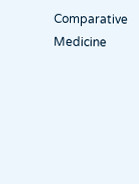Comparative Medicine